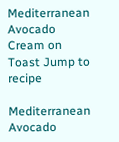Mediterranean Avocado Cream on Toast Jump to recipe

Mediterranean Avocado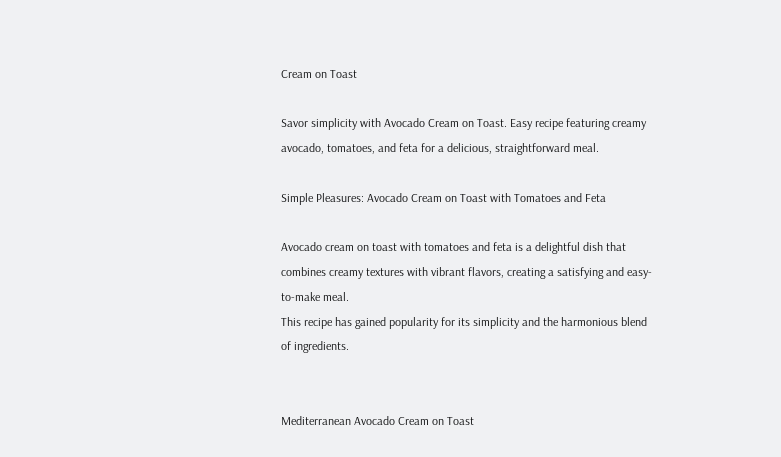Cream on Toast

Savor simplicity with Avocado Cream on Toast. Easy recipe featuring creamy avocado, tomatoes, and feta for a delicious, straightforward meal.

Simple Pleasures: Avocado Cream on Toast with Tomatoes and Feta

Avocado cream on toast with tomatoes and feta is a delightful dish that combines creamy textures with vibrant flavors, creating a satisfying and easy-to-make meal.
This recipe has gained popularity for its simplicity and the harmonious blend of ingredients.


Mediterranean Avocado Cream on Toast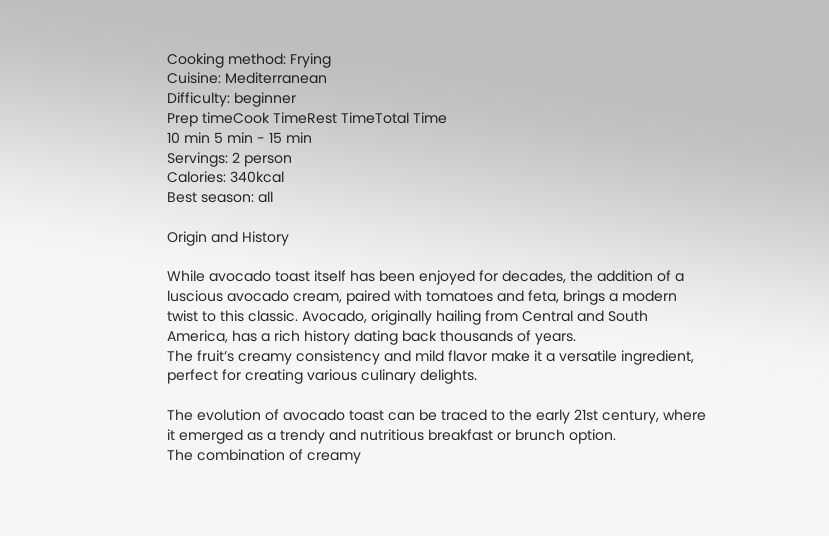Cooking method: Frying
Cuisine: Mediterranean
Difficulty: beginner
Prep timeCook TimeRest TimeTotal Time
10 min 5 min - 15 min
Servings: 2 person
Calories: 340kcal
Best season: all

Origin and History

While avocado toast itself has been enjoyed for decades, the addition of a luscious avocado cream, paired with tomatoes and feta, brings a modern twist to this classic. Avocado, originally hailing from Central and South America, has a rich history dating back thousands of years.
The fruit’s creamy consistency and mild flavor make it a versatile ingredient, perfect for creating various culinary delights.

The evolution of avocado toast can be traced to the early 21st century, where it emerged as a trendy and nutritious breakfast or brunch option.
The combination of creamy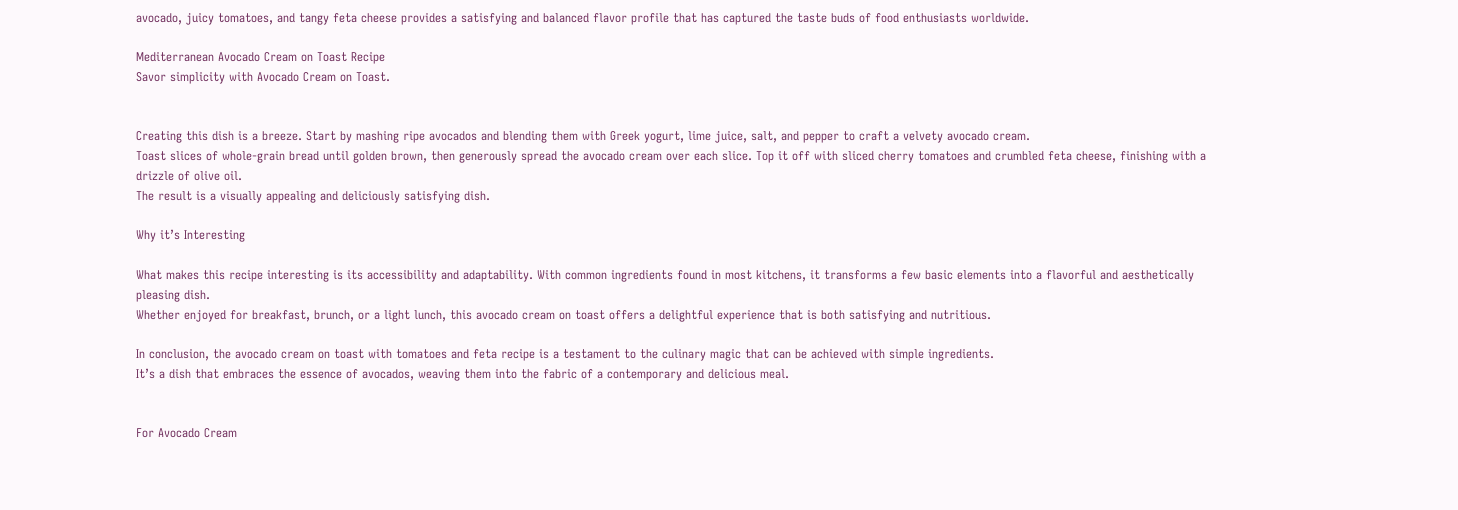avocado, juicy tomatoes, and tangy feta cheese provides a satisfying and balanced flavor profile that has captured the taste buds of food enthusiasts worldwide.

Mediterranean Avocado Cream on Toast Recipe
Savor simplicity with Avocado Cream on Toast.


Creating this dish is a breeze. Start by mashing ripe avocados and blending them with Greek yogurt, lime juice, salt, and pepper to craft a velvety avocado cream.
Toast slices of whole-grain bread until golden brown, then generously spread the avocado cream over each slice. Top it off with sliced cherry tomatoes and crumbled feta cheese, finishing with a drizzle of olive oil.
The result is a visually appealing and deliciously satisfying dish.

Why it’s Interesting

What makes this recipe interesting is its accessibility and adaptability. With common ingredients found in most kitchens, it transforms a few basic elements into a flavorful and aesthetically pleasing dish.
Whether enjoyed for breakfast, brunch, or a light lunch, this avocado cream on toast offers a delightful experience that is both satisfying and nutritious.

In conclusion, the avocado cream on toast with tomatoes and feta recipe is a testament to the culinary magic that can be achieved with simple ingredients.
It’s a dish that embraces the essence of avocados, weaving them into the fabric of a contemporary and delicious meal.


For Avocado Cream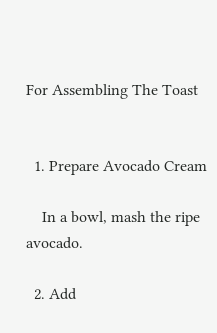For Assembling The Toast


  1. Prepare Avocado Cream

    In a bowl, mash the ripe avocado.

  2. Add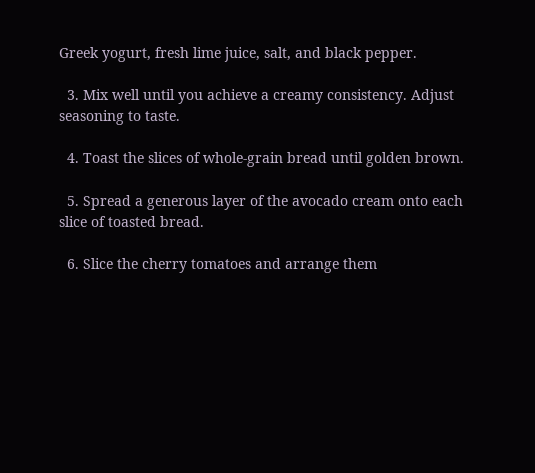Greek yogurt, fresh lime juice, salt, and black pepper.

  3. Mix well until you achieve a creamy consistency. Adjust seasoning to taste.

  4. Toast the slices of whole-grain bread until golden brown.

  5. Spread a generous layer of the avocado cream onto each slice of toasted bread.

  6. Slice the cherry tomatoes and arrange them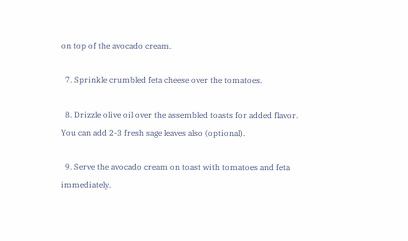on top of the avocado cream.

  7. Sprinkle crumbled feta cheese over the tomatoes.

  8. Drizzle olive oil over the assembled toasts for added flavor. You can add 2-3 fresh sage leaves also (optional).

  9. Serve the avocado cream on toast with tomatoes and feta immediately.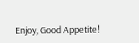Enjoy, Good Appetite!